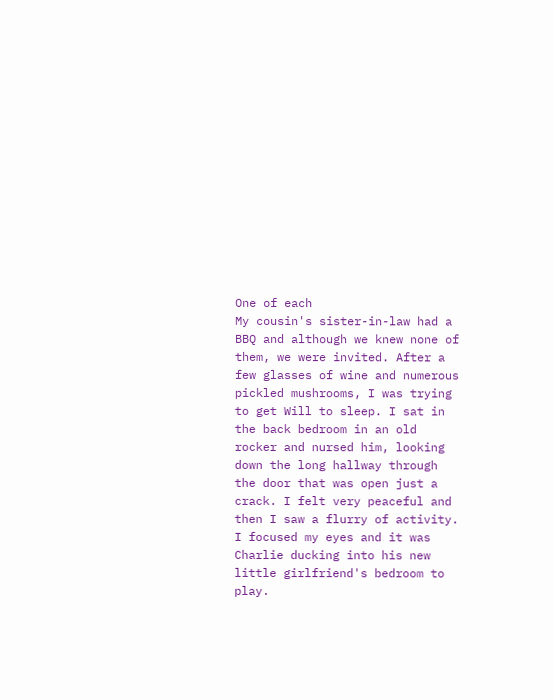One of each
My cousin's sister-in-law had a BBQ and although we knew none of them, we were invited. After a few glasses of wine and numerous pickled mushrooms, I was trying to get Will to sleep. I sat in the back bedroom in an old rocker and nursed him, looking down the long hallway through the door that was open just a crack. I felt very peaceful and then I saw a flurry of activity. I focused my eyes and it was Charlie ducking into his new little girlfriend's bedroom to play.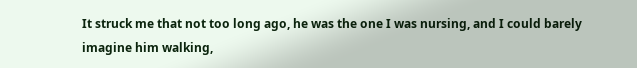It struck me that not too long ago, he was the one I was nursing, and I could barely imagine him walking,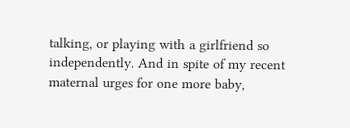talking, or playing with a girlfriend so independently. And in spite of my recent maternal urges for one more baby,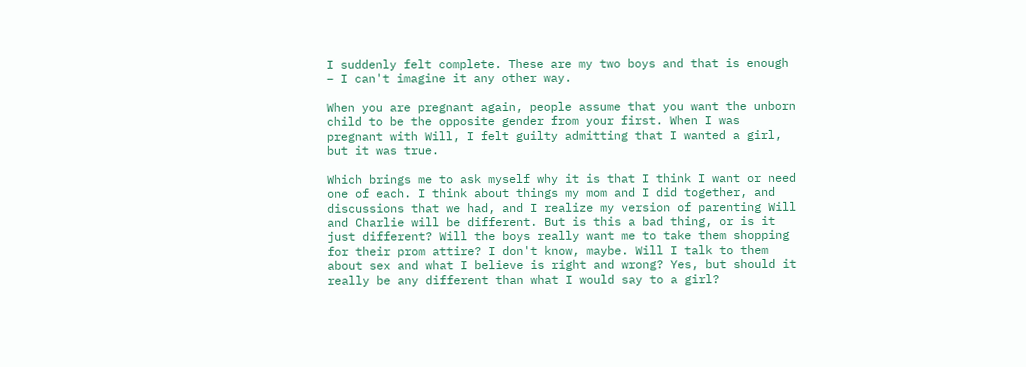I suddenly felt complete. These are my two boys and that is enough – I can't imagine it any other way.

When you are pregnant again, people assume that you want the unborn child to be the opposite gender from your first. When I was pregnant with Will, I felt guilty admitting that I wanted a girl, but it was true.

Which brings me to ask myself why it is that I think I want or need one of each. I think about things my mom and I did together, and discussions that we had, and I realize my version of parenting Will and Charlie will be different. But is this a bad thing, or is it just different? Will the boys really want me to take them shopping for their prom attire? I don't know, maybe. Will I talk to them about sex and what I believe is right and wrong? Yes, but should it really be any different than what I would say to a girl?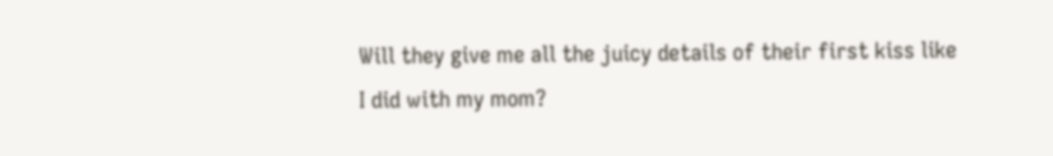Will they give me all the juicy details of their first kiss like I did with my mom?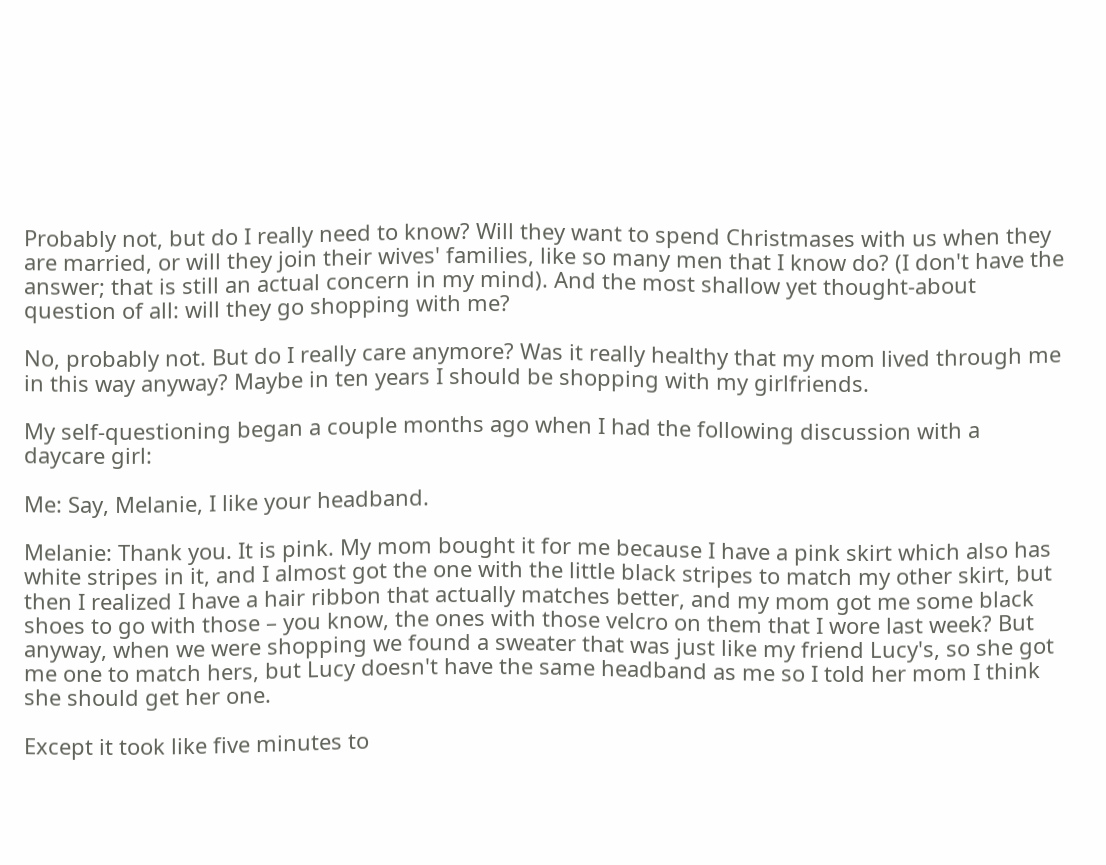Probably not, but do I really need to know? Will they want to spend Christmases with us when they are married, or will they join their wives' families, like so many men that I know do? (I don't have the answer; that is still an actual concern in my mind). And the most shallow yet thought-about question of all: will they go shopping with me?

No, probably not. But do I really care anymore? Was it really healthy that my mom lived through me in this way anyway? Maybe in ten years I should be shopping with my girlfriends.

My self-questioning began a couple months ago when I had the following discussion with a daycare girl:

Me: Say, Melanie, I like your headband.

Melanie: Thank you. It is pink. My mom bought it for me because I have a pink skirt which also has white stripes in it, and I almost got the one with the little black stripes to match my other skirt, but then I realized I have a hair ribbon that actually matches better, and my mom got me some black shoes to go with those – you know, the ones with those velcro on them that I wore last week? But anyway, when we were shopping we found a sweater that was just like my friend Lucy's, so she got me one to match hers, but Lucy doesn't have the same headband as me so I told her mom I think she should get her one.

Except it took like five minutes to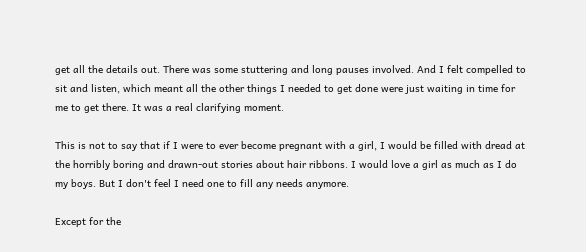get all the details out. There was some stuttering and long pauses involved. And I felt compelled to sit and listen, which meant all the other things I needed to get done were just waiting in time for me to get there. It was a real clarifying moment.

This is not to say that if I were to ever become pregnant with a girl, I would be filled with dread at the horribly boring and drawn-out stories about hair ribbons. I would love a girl as much as I do my boys. But I don't feel I need one to fill any needs anymore.

Except for the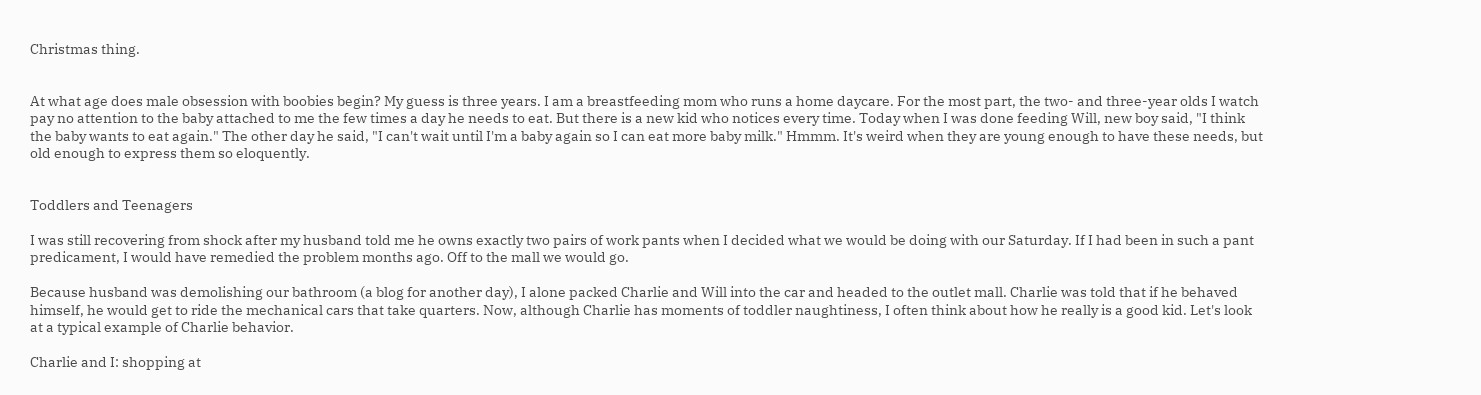Christmas thing.


At what age does male obsession with boobies begin? My guess is three years. I am a breastfeeding mom who runs a home daycare. For the most part, the two- and three-year olds I watch pay no attention to the baby attached to me the few times a day he needs to eat. But there is a new kid who notices every time. Today when I was done feeding Will, new boy said, "I think the baby wants to eat again." The other day he said, "I can't wait until I'm a baby again so I can eat more baby milk." Hmmm. It's weird when they are young enough to have these needs, but old enough to express them so eloquently.


Toddlers and Teenagers

I was still recovering from shock after my husband told me he owns exactly two pairs of work pants when I decided what we would be doing with our Saturday. If I had been in such a pant predicament, I would have remedied the problem months ago. Off to the mall we would go.

Because husband was demolishing our bathroom (a blog for another day), I alone packed Charlie and Will into the car and headed to the outlet mall. Charlie was told that if he behaved himself, he would get to ride the mechanical cars that take quarters. Now, although Charlie has moments of toddler naughtiness, I often think about how he really is a good kid. Let's look at a typical example of Charlie behavior.

Charlie and I: shopping at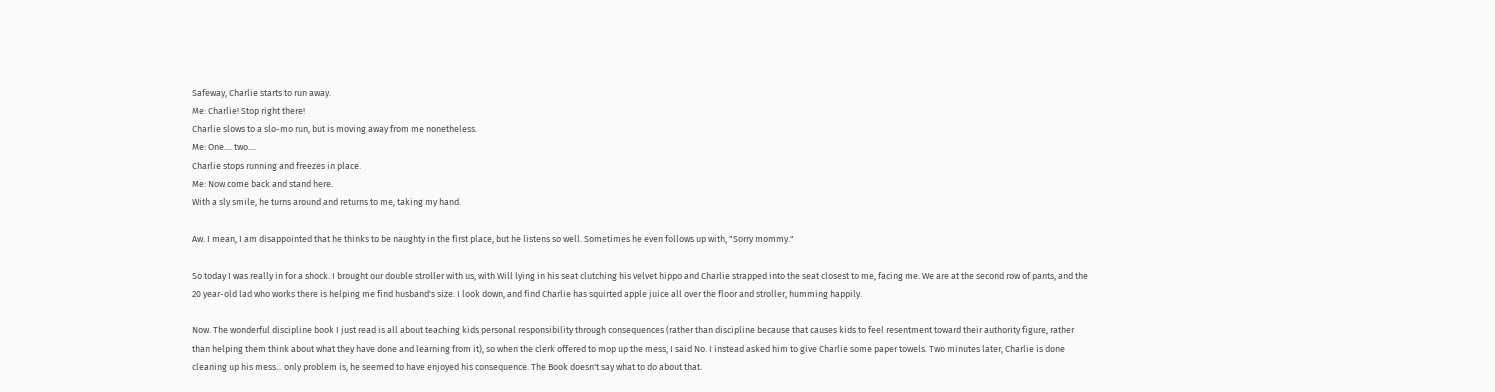Safeway, Charlie starts to run away.
Me: Charlie! Stop right there!
Charlie slows to a slo-mo run, but is moving away from me nonetheless.
Me: One.... two....
Charlie stops running and freezes in place.
Me: Now come back and stand here.
With a sly smile, he turns around and returns to me, taking my hand.

Aw. I mean, I am disappointed that he thinks to be naughty in the first place, but he listens so well. Sometimes he even follows up with, "Sorry mommy."

So today I was really in for a shock. I brought our double stroller with us, with Will lying in his seat clutching his velvet hippo and Charlie strapped into the seat closest to me, facing me. We are at the second row of pants, and the 20 year-old lad who works there is helping me find husband's size. I look down, and find Charlie has squirted apple juice all over the floor and stroller, humming happily.

Now. The wonderful discipline book I just read is all about teaching kids personal responsibility through consequences (rather than discipline because that causes kids to feel resentment toward their authority figure, rather than helping them think about what they have done and learning from it), so when the clerk offered to mop up the mess, I said No. I instead asked him to give Charlie some paper towels. Two minutes later, Charlie is done cleaning up his mess... only problem is, he seemed to have enjoyed his consequence. The Book doesn't say what to do about that.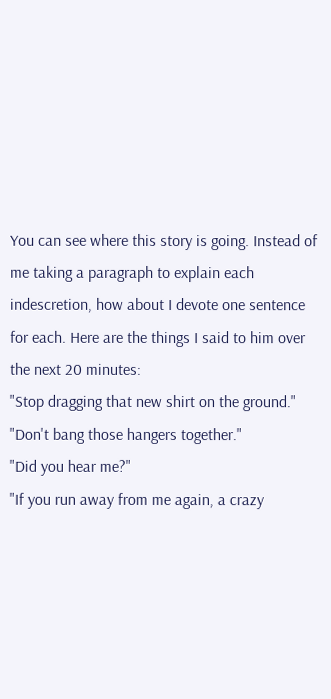You can see where this story is going. Instead of me taking a paragraph to explain each indescretion, how about I devote one sentence for each. Here are the things I said to him over the next 20 minutes:
"Stop dragging that new shirt on the ground."
"Don't bang those hangers together."
"Did you hear me?"
"If you run away from me again, a crazy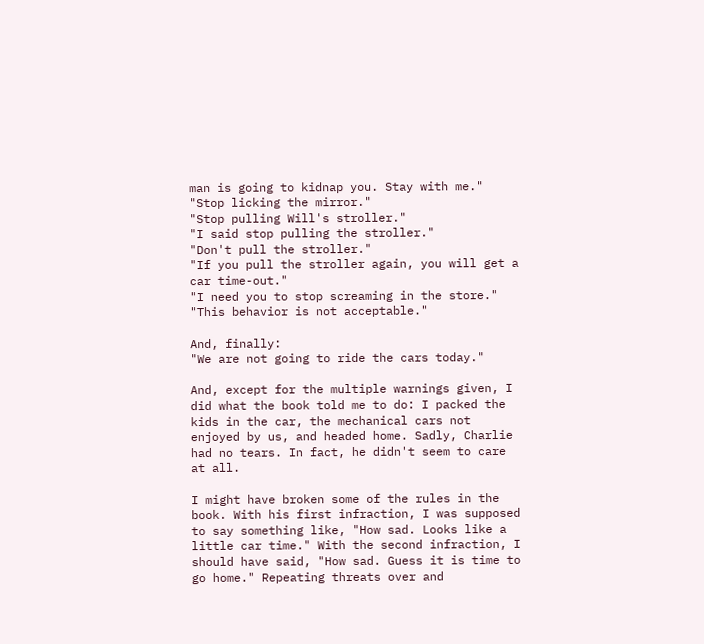man is going to kidnap you. Stay with me."
"Stop licking the mirror."
"Stop pulling Will's stroller."
"I said stop pulling the stroller."
"Don't pull the stroller."
"If you pull the stroller again, you will get a car time-out."
"I need you to stop screaming in the store."
"This behavior is not acceptable."

And, finally:
"We are not going to ride the cars today."

And, except for the multiple warnings given, I did what the book told me to do: I packed the kids in the car, the mechanical cars not enjoyed by us, and headed home. Sadly, Charlie had no tears. In fact, he didn't seem to care at all.

I might have broken some of the rules in the book. With his first infraction, I was supposed to say something like, "How sad. Looks like a little car time." With the second infraction, I should have said, "How sad. Guess it is time to go home." Repeating threats over and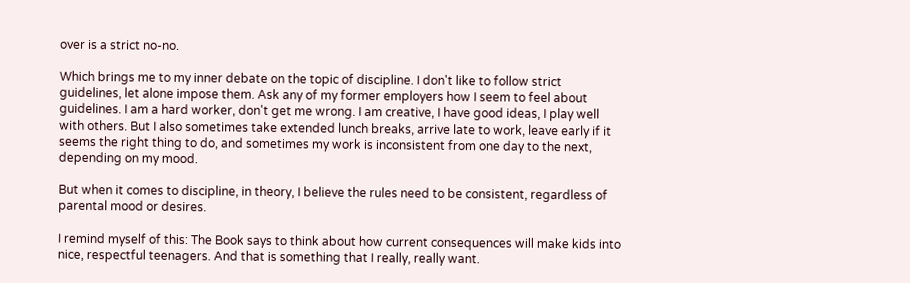over is a strict no-no.

Which brings me to my inner debate on the topic of discipline. I don't like to follow strict guidelines, let alone impose them. Ask any of my former employers how I seem to feel about guidelines. I am a hard worker, don't get me wrong. I am creative, I have good ideas, I play well with others. But I also sometimes take extended lunch breaks, arrive late to work, leave early if it seems the right thing to do, and sometimes my work is inconsistent from one day to the next, depending on my mood.

But when it comes to discipline, in theory, I believe the rules need to be consistent, regardless of parental mood or desires.

I remind myself of this: The Book says to think about how current consequences will make kids into nice, respectful teenagers. And that is something that I really, really want.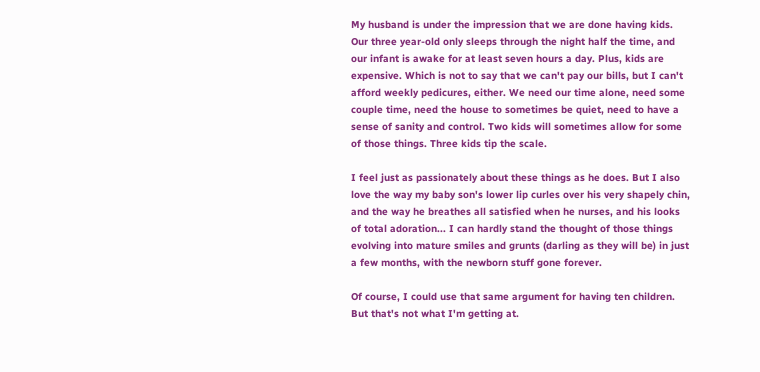My husband is under the impression that we are done having kids. Our three year-old only sleeps through the night half the time, and our infant is awake for at least seven hours a day. Plus, kids are expensive. Which is not to say that we can't pay our bills, but I can't afford weekly pedicures, either. We need our time alone, need some couple time, need the house to sometimes be quiet, need to have a sense of sanity and control. Two kids will sometimes allow for some of those things. Three kids tip the scale.

I feel just as passionately about these things as he does. But I also love the way my baby son's lower lip curles over his very shapely chin, and the way he breathes all satisfied when he nurses, and his looks of total adoration... I can hardly stand the thought of those things evolving into mature smiles and grunts (darling as they will be) in just a few months, with the newborn stuff gone forever.

Of course, I could use that same argument for having ten children. But that's not what I'm getting at.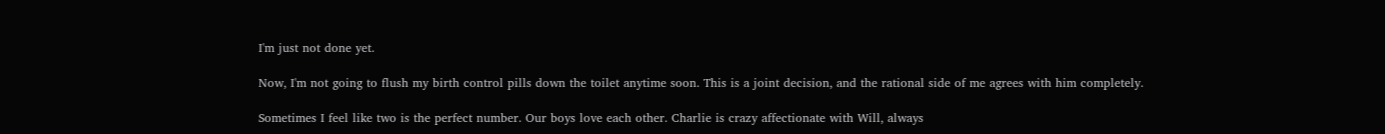I'm just not done yet.

Now, I'm not going to flush my birth control pills down the toilet anytime soon. This is a joint decision, and the rational side of me agrees with him completely.

Sometimes I feel like two is the perfect number. Our boys love each other. Charlie is crazy affectionate with Will, always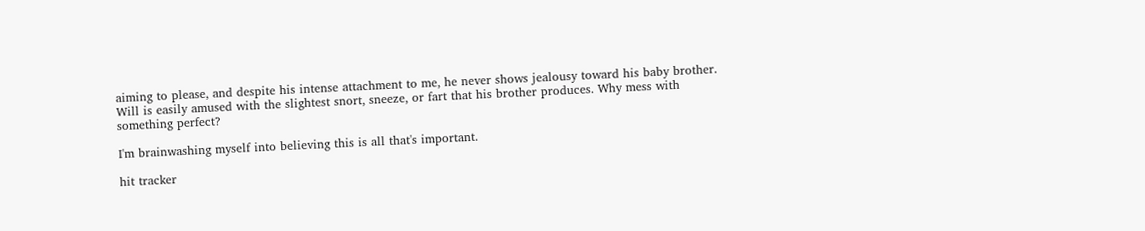aiming to please, and despite his intense attachment to me, he never shows jealousy toward his baby brother. Will is easily amused with the slightest snort, sneeze, or fart that his brother produces. Why mess with something perfect?

I'm brainwashing myself into believing this is all that's important.

hit tracker